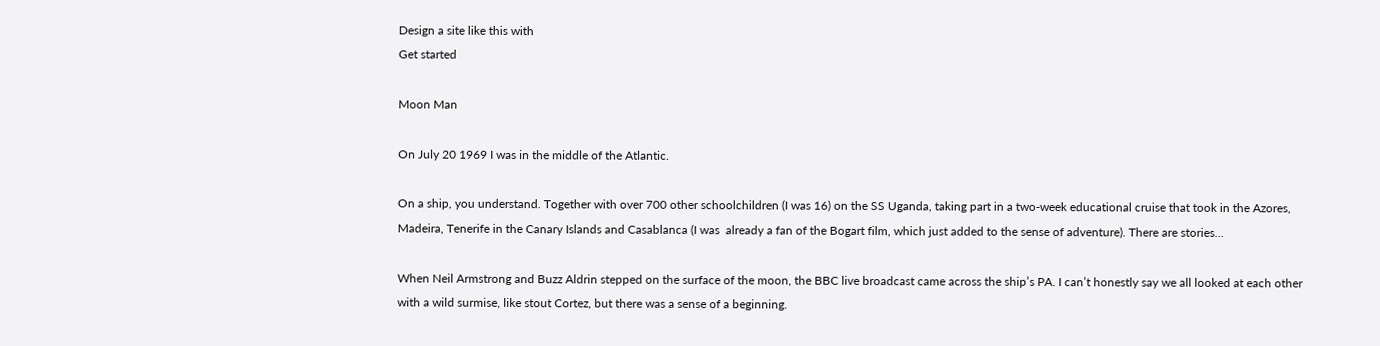Design a site like this with
Get started

Moon Man

On July 20 1969 I was in the middle of the Atlantic.

On a ship, you understand. Together with over 700 other schoolchildren (I was 16) on the SS Uganda, taking part in a two-week educational cruise that took in the Azores, Madeira, Tenerife in the Canary Islands and Casablanca (I was  already a fan of the Bogart film, which just added to the sense of adventure). There are stories…

When Neil Armstrong and Buzz Aldrin stepped on the surface of the moon, the BBC live broadcast came across the ship’s PA. I can’t honestly say we all looked at each other with a wild surmise, like stout Cortez, but there was a sense of a beginning.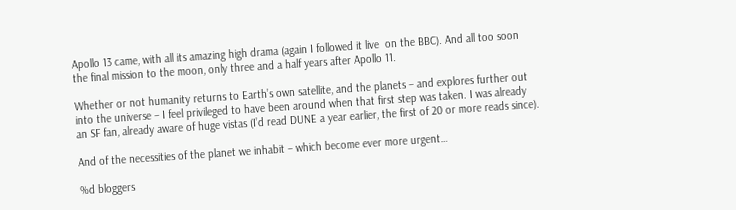Apollo 13 came, with all its amazing high drama (again I followed it live  on the BBC). And all too soon the final mission to the moon, only three and a half years after Apollo 11.

Whether or not humanity returns to Earth’s own satellite, and the planets – and explores further out into the universe – I feel privileged to have been around when that first step was taken. I was already an SF fan, already aware of huge vistas (I’d read DUNE a year earlier, the first of 20 or more reads since).

And of the necessities of the planet we inhabit – which become ever more urgent…

%d bloggers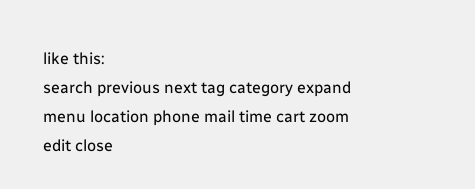like this:
search previous next tag category expand menu location phone mail time cart zoom edit close